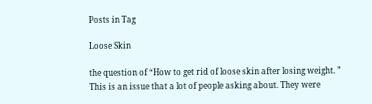Posts in Tag

Loose Skin

the question of “How to get rid of loose skin after losing weight. ” This is an issue that a lot of people asking about. They were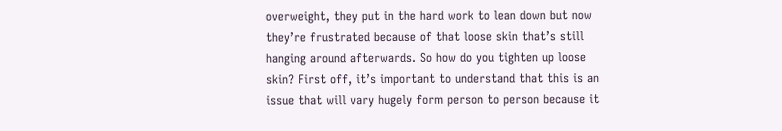overweight, they put in the hard work to lean down but now they’re frustrated because of that loose skin that’s still hanging around afterwards. So how do you tighten up loose skin? First off, it’s important to understand that this is an issue that will vary hugely form person to person because it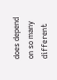does depend on so many different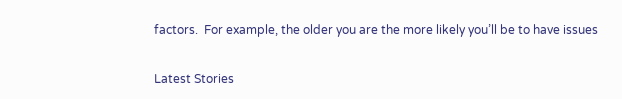factors.  For example, the older you are the more likely you’ll be to have issues

Latest Stories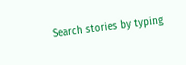Search stories by typing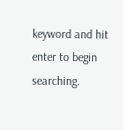keyword and hit enter to begin searching.